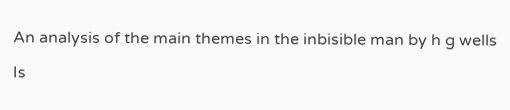An analysis of the main themes in the inbisible man by h g wells

Is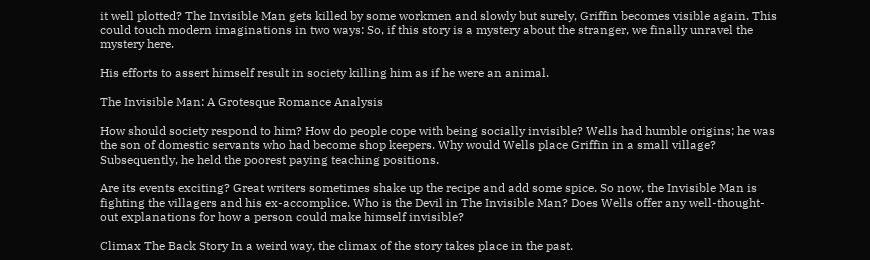it well plotted? The Invisible Man gets killed by some workmen and slowly but surely, Griffin becomes visible again. This could touch modern imaginations in two ways: So, if this story is a mystery about the stranger, we finally unravel the mystery here.

His efforts to assert himself result in society killing him as if he were an animal.

The Invisible Man: A Grotesque Romance Analysis

How should society respond to him? How do people cope with being socially invisible? Wells had humble origins; he was the son of domestic servants who had become shop keepers. Why would Wells place Griffin in a small village? Subsequently, he held the poorest paying teaching positions.

Are its events exciting? Great writers sometimes shake up the recipe and add some spice. So now, the Invisible Man is fighting the villagers and his ex-accomplice. Who is the Devil in The Invisible Man? Does Wells offer any well-thought-out explanations for how a person could make himself invisible?

Climax The Back Story In a weird way, the climax of the story takes place in the past.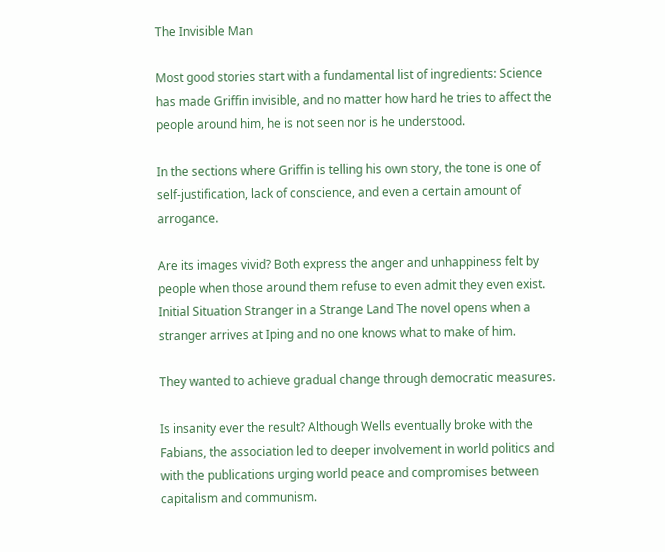The Invisible Man

Most good stories start with a fundamental list of ingredients: Science has made Griffin invisible, and no matter how hard he tries to affect the people around him, he is not seen nor is he understood.

In the sections where Griffin is telling his own story, the tone is one of self-justification, lack of conscience, and even a certain amount of arrogance.

Are its images vivid? Both express the anger and unhappiness felt by people when those around them refuse to even admit they even exist. Initial Situation Stranger in a Strange Land The novel opens when a stranger arrives at Iping and no one knows what to make of him.

They wanted to achieve gradual change through democratic measures.

Is insanity ever the result? Although Wells eventually broke with the Fabians, the association led to deeper involvement in world politics and with the publications urging world peace and compromises between capitalism and communism.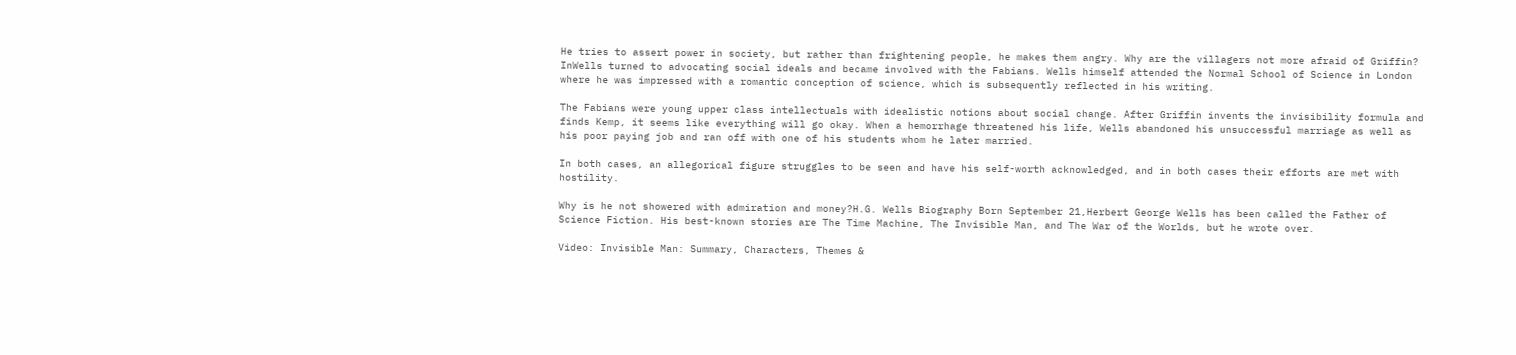He tries to assert power in society, but rather than frightening people, he makes them angry. Why are the villagers not more afraid of Griffin? InWells turned to advocating social ideals and became involved with the Fabians. Wells himself attended the Normal School of Science in London where he was impressed with a romantic conception of science, which is subsequently reflected in his writing.

The Fabians were young upper class intellectuals with idealistic notions about social change. After Griffin invents the invisibility formula and finds Kemp, it seems like everything will go okay. When a hemorrhage threatened his life, Wells abandoned his unsuccessful marriage as well as his poor paying job and ran off with one of his students whom he later married.

In both cases, an allegorical figure struggles to be seen and have his self-worth acknowledged, and in both cases their efforts are met with hostility.

Why is he not showered with admiration and money?H.G. Wells Biography Born September 21,Herbert George Wells has been called the Father of Science Fiction. His best-known stories are The Time Machine, The Invisible Man, and The War of the Worlds, but he wrote over.

Video: Invisible Man: Summary, Characters, Themes &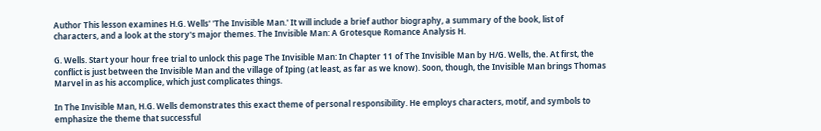Author This lesson examines H.G. Wells' 'The Invisible Man.' It will include a brief author biography, a summary of the book, list of characters, and a look at the story's major themes. The Invisible Man: A Grotesque Romance Analysis H.

G. Wells. Start your hour free trial to unlock this page The Invisible Man: In Chapter 11 of The Invisible Man by H/G. Wells, the. At first, the conflict is just between the Invisible Man and the village of Iping (at least, as far as we know). Soon, though, the Invisible Man brings Thomas Marvel in as his accomplice, which just complicates things.

In The Invisible Man, H.G. Wells demonstrates this exact theme of personal responsibility. He employs characters, motif, and symbols to emphasize the theme that successful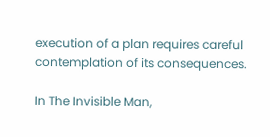execution of a plan requires careful contemplation of its consequences.

In The Invisible Man,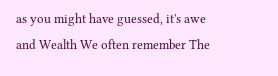as you might have guessed, it's awe and Wealth We often remember The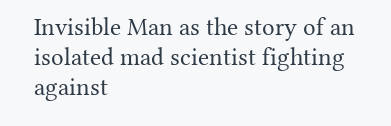Invisible Man as the story of an isolated mad scientist fighting against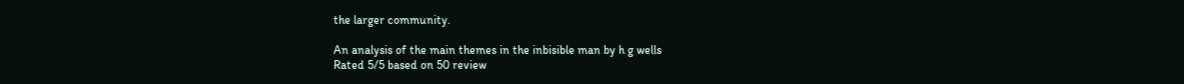the larger community.

An analysis of the main themes in the inbisible man by h g wells
Rated 5/5 based on 50 review